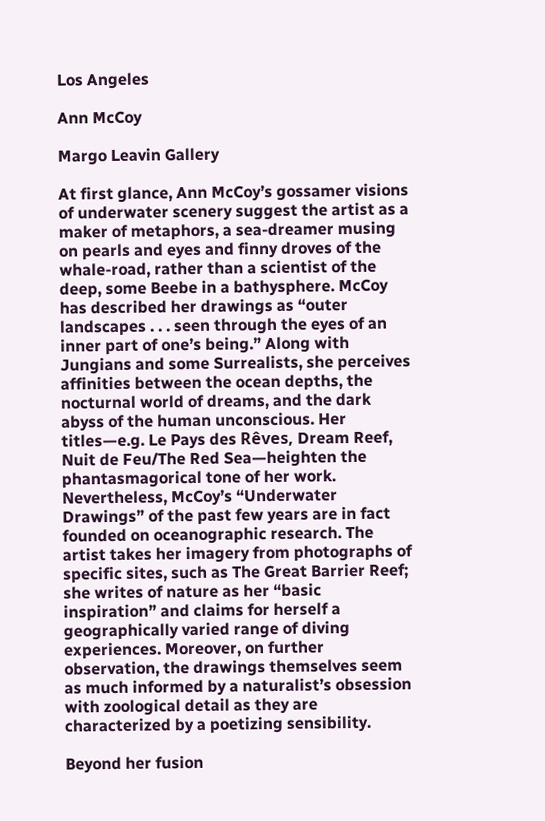Los Angeles

Ann McCoy

Margo Leavin Gallery

At first glance, Ann McCoy’s gossamer visions of underwater scenery suggest the artist as a maker of metaphors, a sea-dreamer musing on pearls and eyes and finny droves of the whale-road, rather than a scientist of the deep, some Beebe in a bathysphere. McCoy has described her drawings as “outer landscapes . . . seen through the eyes of an inner part of one’s being.” Along with Jungians and some Surrealists, she perceives affinities between the ocean depths, the nocturnal world of dreams, and the dark abyss of the human unconscious. Her titles—e.g. Le Pays des Rêves, Dream Reef, Nuit de Feu/The Red Sea—heighten the phantasmagorical tone of her work. Nevertheless, McCoy’s “Underwater Drawings” of the past few years are in fact founded on oceanographic research. The artist takes her imagery from photographs of specific sites, such as The Great Barrier Reef; she writes of nature as her “basic inspiration” and claims for herself a geographically varied range of diving experiences. Moreover, on further observation, the drawings themselves seem as much informed by a naturalist’s obsession with zoological detail as they are characterized by a poetizing sensibility.

Beyond her fusion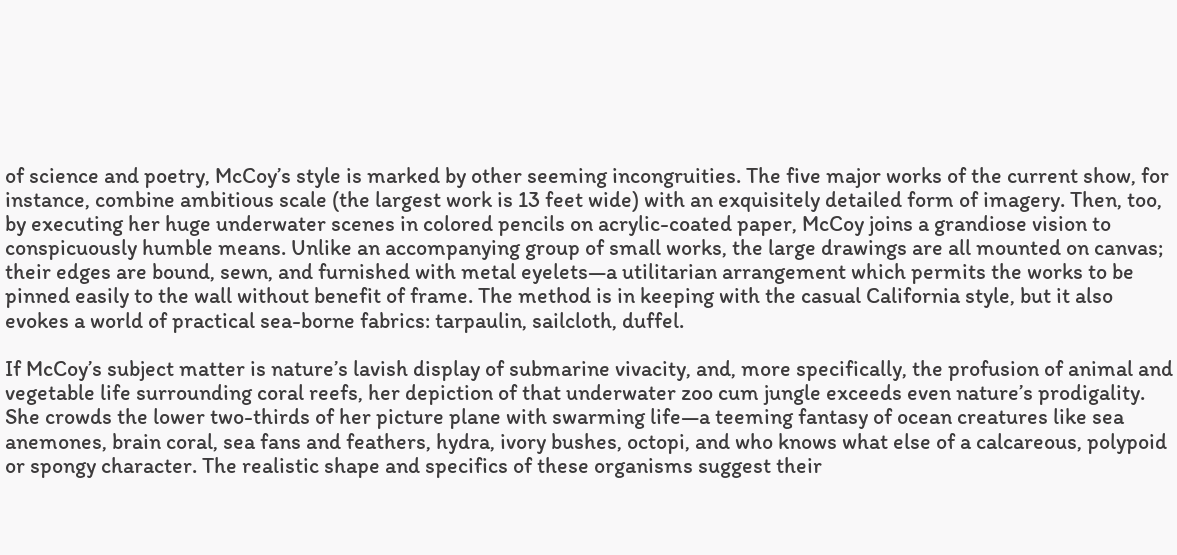of science and poetry, McCoy’s style is marked by other seeming incongruities. The five major works of the current show, for instance, combine ambitious scale (the largest work is 13 feet wide) with an exquisitely detailed form of imagery. Then, too, by executing her huge underwater scenes in colored pencils on acrylic-coated paper, McCoy joins a grandiose vision to conspicuously humble means. Unlike an accompanying group of small works, the large drawings are all mounted on canvas; their edges are bound, sewn, and furnished with metal eyelets—a utilitarian arrangement which permits the works to be pinned easily to the wall without benefit of frame. The method is in keeping with the casual California style, but it also evokes a world of practical sea-borne fabrics: tarpaulin, sailcloth, duffel.

If McCoy’s subject matter is nature’s lavish display of submarine vivacity, and, more specifically, the profusion of animal and vegetable life surrounding coral reefs, her depiction of that underwater zoo cum jungle exceeds even nature’s prodigality. She crowds the lower two-thirds of her picture plane with swarming life—a teeming fantasy of ocean creatures like sea anemones, brain coral, sea fans and feathers, hydra, ivory bushes, octopi, and who knows what else of a calcareous, polypoid or spongy character. The realistic shape and specifics of these organisms suggest their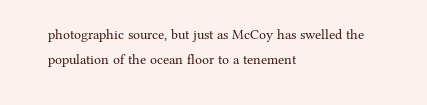photographic source, but just as McCoy has swelled the population of the ocean floor to a tenement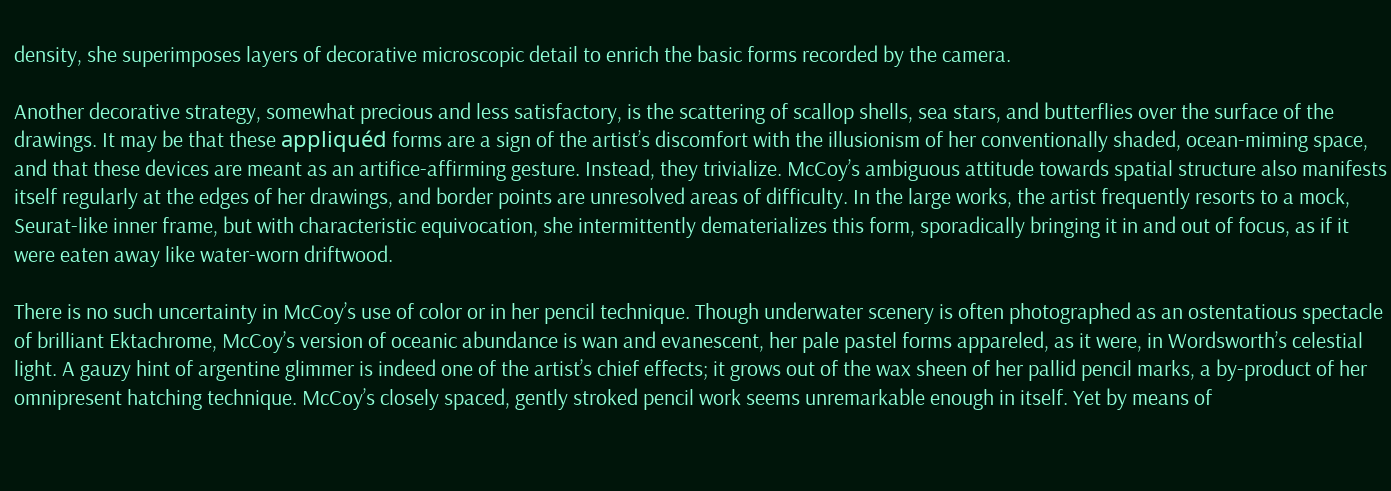density, she superimposes layers of decorative microscopic detail to enrich the basic forms recorded by the camera.

Another decorative strategy, somewhat precious and less satisfactory, is the scattering of scallop shells, sea stars, and butterflies over the surface of the drawings. It may be that these appliquéd forms are a sign of the artist’s discomfort with the illusionism of her conventionally shaded, ocean-miming space, and that these devices are meant as an artifice-affirming gesture. Instead, they trivialize. McCoy’s ambiguous attitude towards spatial structure also manifests itself regularly at the edges of her drawings, and border points are unresolved areas of difficulty. In the large works, the artist frequently resorts to a mock, Seurat-like inner frame, but with characteristic equivocation, she intermittently dematerializes this form, sporadically bringing it in and out of focus, as if it were eaten away like water-worn driftwood.

There is no such uncertainty in McCoy’s use of color or in her pencil technique. Though underwater scenery is often photographed as an ostentatious spectacle of brilliant Ektachrome, McCoy’s version of oceanic abundance is wan and evanescent, her pale pastel forms appareled, as it were, in Wordsworth’s celestial light. A gauzy hint of argentine glimmer is indeed one of the artist’s chief effects; it grows out of the wax sheen of her pallid pencil marks, a by-product of her omnipresent hatching technique. McCoy’s closely spaced, gently stroked pencil work seems unremarkable enough in itself. Yet by means of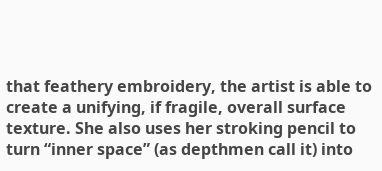that feathery embroidery, the artist is able to create a unifying, if fragile, overall surface texture. She also uses her stroking pencil to turn “inner space” (as depthmen call it) into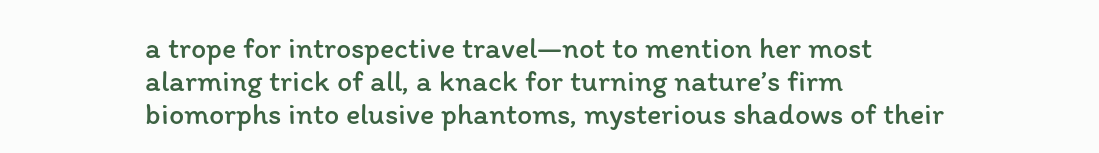a trope for introspective travel—not to mention her most alarming trick of all, a knack for turning nature’s firm biomorphs into elusive phantoms, mysterious shadows of their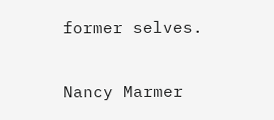former selves.

Nancy Marmer